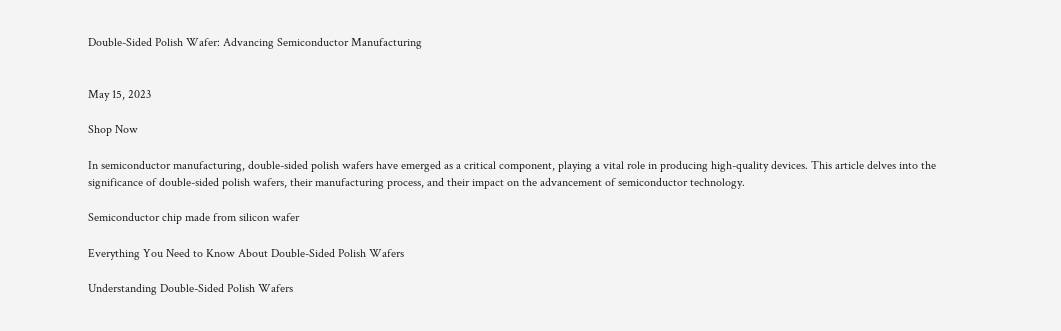Double-Sided Polish Wafer: Advancing Semiconductor Manufacturing


May 15, 2023

Shop Now

In semiconductor manufacturing, double-sided polish wafers have emerged as a critical component, playing a vital role in producing high-quality devices. This article delves into the significance of double-sided polish wafers, their manufacturing process, and their impact on the advancement of semiconductor technology.

Semiconductor chip made from silicon wafer

Everything You Need to Know About Double-Sided Polish Wafers

Understanding Double-Sided Polish Wafers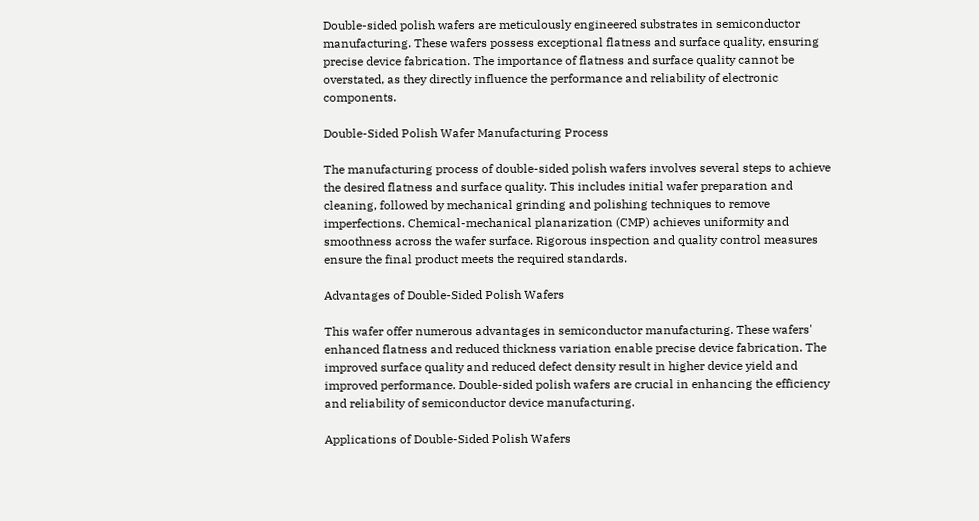Double-sided polish wafers are meticulously engineered substrates in semiconductor manufacturing. These wafers possess exceptional flatness and surface quality, ensuring precise device fabrication. The importance of flatness and surface quality cannot be overstated, as they directly influence the performance and reliability of electronic components.

Double-Sided Polish Wafer Manufacturing Process

The manufacturing process of double-sided polish wafers involves several steps to achieve the desired flatness and surface quality. This includes initial wafer preparation and cleaning, followed by mechanical grinding and polishing techniques to remove imperfections. Chemical-mechanical planarization (CMP) achieves uniformity and smoothness across the wafer surface. Rigorous inspection and quality control measures ensure the final product meets the required standards.

Advantages of Double-Sided Polish Wafers

This wafer offer numerous advantages in semiconductor manufacturing. These wafers' enhanced flatness and reduced thickness variation enable precise device fabrication. The improved surface quality and reduced defect density result in higher device yield and improved performance. Double-sided polish wafers are crucial in enhancing the efficiency and reliability of semiconductor device manufacturing.

Applications of Double-Sided Polish Wafers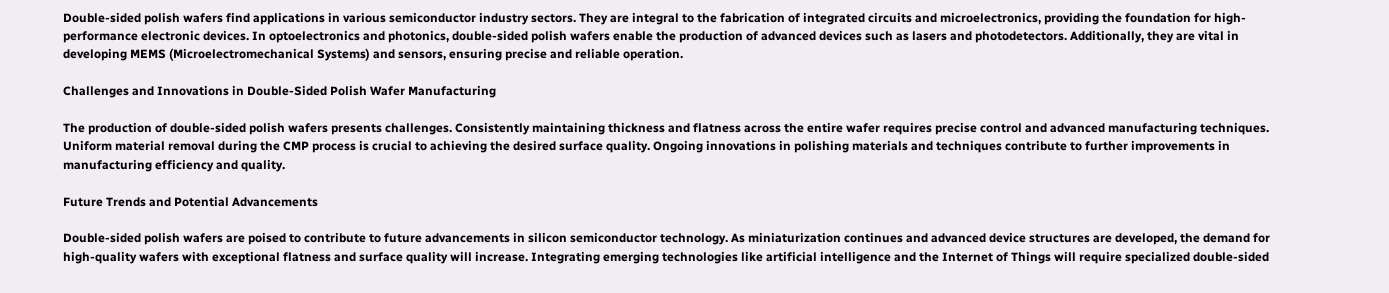Double-sided polish wafers find applications in various semiconductor industry sectors. They are integral to the fabrication of integrated circuits and microelectronics, providing the foundation for high-performance electronic devices. In optoelectronics and photonics, double-sided polish wafers enable the production of advanced devices such as lasers and photodetectors. Additionally, they are vital in developing MEMS (Microelectromechanical Systems) and sensors, ensuring precise and reliable operation.

Challenges and Innovations in Double-Sided Polish Wafer Manufacturing

The production of double-sided polish wafers presents challenges. Consistently maintaining thickness and flatness across the entire wafer requires precise control and advanced manufacturing techniques. Uniform material removal during the CMP process is crucial to achieving the desired surface quality. Ongoing innovations in polishing materials and techniques contribute to further improvements in manufacturing efficiency and quality.

Future Trends and Potential Advancements

Double-sided polish wafers are poised to contribute to future advancements in silicon semiconductor technology. As miniaturization continues and advanced device structures are developed, the demand for high-quality wafers with exceptional flatness and surface quality will increase. Integrating emerging technologies like artificial intelligence and the Internet of Things will require specialized double-sided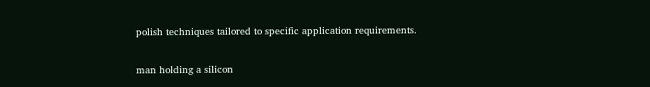polish techniques tailored to specific application requirements.

man holding a silicon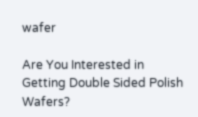wafer

Are You Interested in Getting Double Sided Polish Wafers?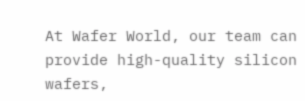At Wafer World, our team can provide high-quality silicon wafers,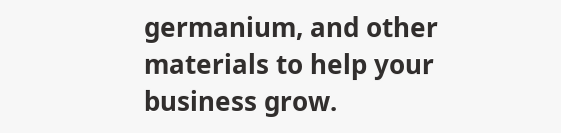germanium, and other materials to help your business grow.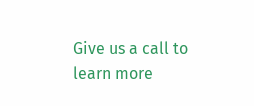Give us a call to learn more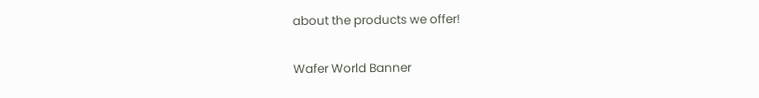about the products we offer!

Wafer World Banner